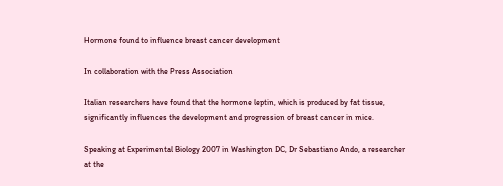Hormone found to influence breast cancer development

In collaboration with the Press Association

Italian researchers have found that the hormone leptin, which is produced by fat tissue, significantly influences the development and progression of breast cancer in mice.

Speaking at Experimental Biology 2007 in Washington DC, Dr Sebastiano Ando, a researcher at the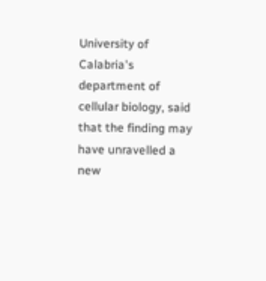University of Calabria's department of cellular biology, said that the finding may have unravelled a new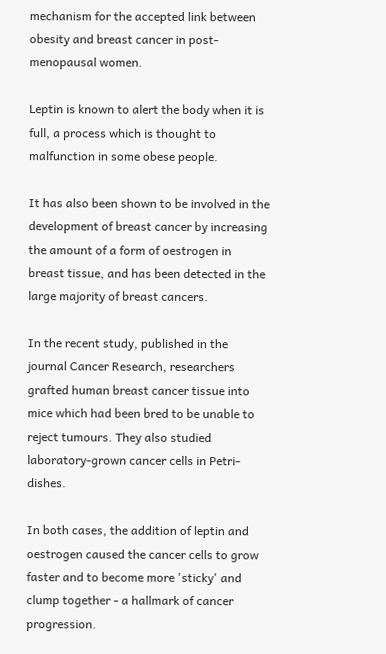mechanism for the accepted link between obesity and breast cancer in post-menopausal women.

Leptin is known to alert the body when it is full, a process which is thought to malfunction in some obese people.

It has also been shown to be involved in the development of breast cancer by increasing the amount of a form of oestrogen in breast tissue, and has been detected in the large majority of breast cancers.

In the recent study, published in the journal Cancer Research, researchers grafted human breast cancer tissue into mice which had been bred to be unable to reject tumours. They also studied laboratory-grown cancer cells in Petri-dishes.

In both cases, the addition of leptin and oestrogen caused the cancer cells to grow faster and to become more 'sticky' and clump together - a hallmark of cancer progression.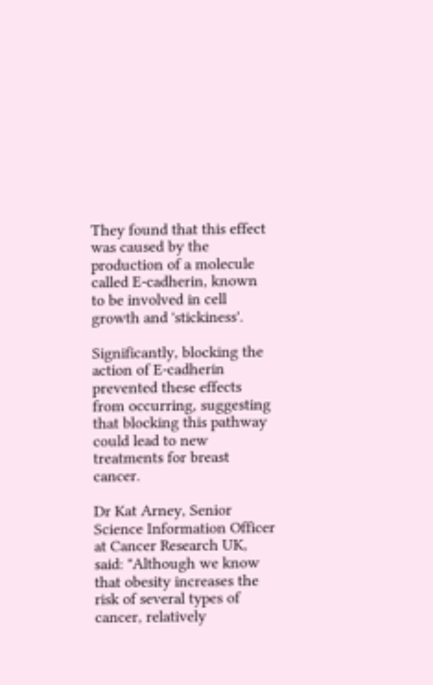They found that this effect was caused by the production of a molecule called E-cadherin, known to be involved in cell growth and 'stickiness'.

Significantly, blocking the action of E-cadherin prevented these effects from occurring, suggesting that blocking this pathway could lead to new treatments for breast cancer.

Dr Kat Arney, Senior Science Information Officer at Cancer Research UK, said: "Although we know that obesity increases the risk of several types of cancer, relatively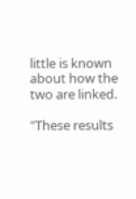little is known about how the two are linked.

"These results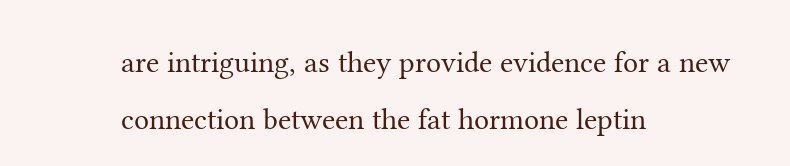are intriguing, as they provide evidence for a new connection between the fat hormone leptin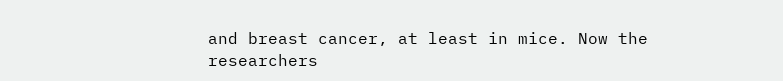and breast cancer, at least in mice. Now the researchers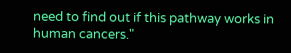need to find out if this pathway works in human cancers."